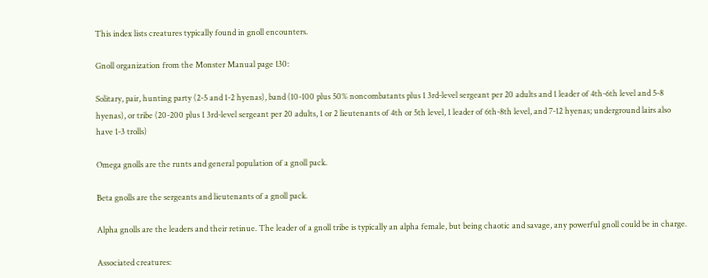This index lists creatures typically found in gnoll encounters.

Gnoll organization from the Monster Manual page 130:

Solitary, pair, hunting party (2-5 and 1-2 hyenas), band (10-100 plus 50% noncombatants plus 1 3rd-level sergeant per 20 adults and 1 leader of 4th-6th level and 5-8 hyenas), or tribe (20-200 plus 1 3rd-level sergeant per 20 adults, 1 or 2 lieutenants of 4th or 5th level, 1 leader of 6th-8th level, and 7-12 hyenas; underground lairs also have 1-3 trolls)

Omega gnolls are the runts and general population of a gnoll pack.

Beta gnolls are the sergeants and lieutenants of a gnoll pack.

Alpha gnolls are the leaders and their retinue. The leader of a gnoll tribe is typically an alpha female, but being chaotic and savage, any powerful gnoll could be in charge.

Associated creatures: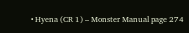• Hyena (CR 1) – Monster Manual page 274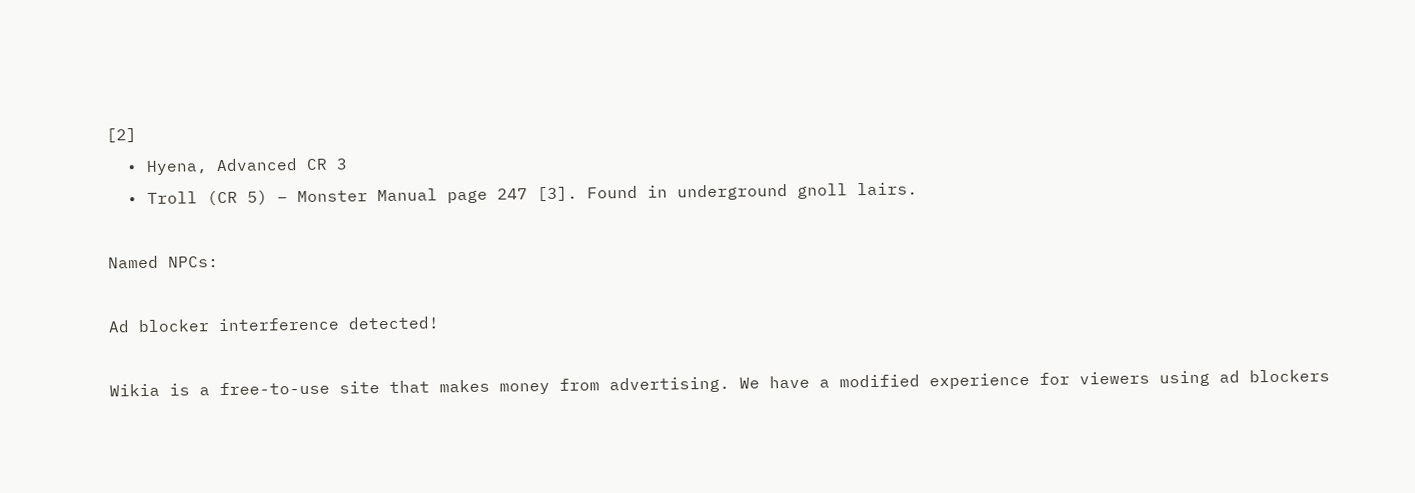[2]
  • Hyena, Advanced CR 3
  • Troll (CR 5) – Monster Manual page 247 [3]. Found in underground gnoll lairs.

Named NPCs:

Ad blocker interference detected!

Wikia is a free-to-use site that makes money from advertising. We have a modified experience for viewers using ad blockers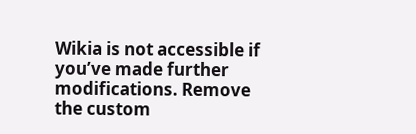Wikia is not accessible if you’ve made further modifications. Remove the custom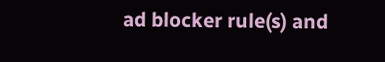ad blocker rule(s) and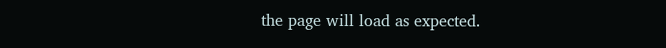the page will load as expected.